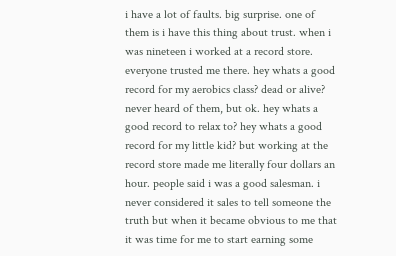i have a lot of faults. big surprise. one of them is i have this thing about trust. when i was nineteen i worked at a record store. everyone trusted me there. hey whats a good record for my aerobics class? dead or alive? never heard of them, but ok. hey whats a good record to relax to? hey whats a good record for my little kid? but working at the record store made me literally four dollars an hour. people said i was a good salesman. i never considered it sales to tell someone the truth but when it became obvious to me that it was time for me to start earning some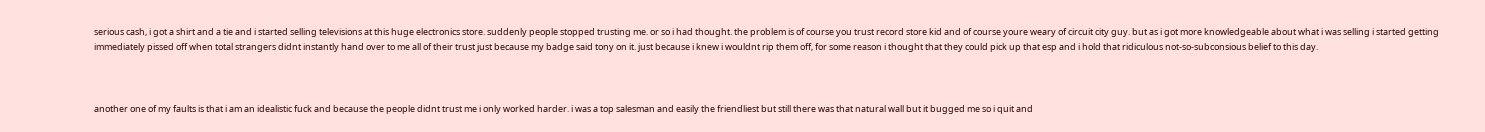serious cash, i got a shirt and a tie and i started selling televisions at this huge electronics store. suddenly people stopped trusting me. or so i had thought. the problem is of course you trust record store kid and of course youre weary of circuit city guy. but as i got more knowledgeable about what i was selling i started getting immediately pissed off when total strangers didnt instantly hand over to me all of their trust just because my badge said tony on it. just because i knew i wouldnt rip them off, for some reason i thought that they could pick up that esp and i hold that ridiculous not-so-subconsious belief to this day.



another one of my faults is that i am an idealistic fuck and because the people didnt trust me i only worked harder. i was a top salesman and easily the friendliest but still there was that natural wall but it bugged me so i quit and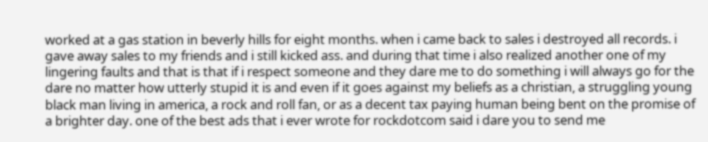worked at a gas station in beverly hills for eight months. when i came back to sales i destroyed all records. i gave away sales to my friends and i still kicked ass. and during that time i also realized another one of my lingering faults and that is that if i respect someone and they dare me to do something i will always go for the dare no matter how utterly stupid it is and even if it goes against my beliefs as a christian, a struggling young black man living in america, a rock and roll fan, or as a decent tax paying human being bent on the promise of a brighter day. one of the best ads that i ever wrote for rockdotcom said i dare you to send me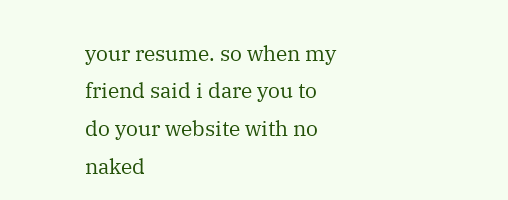your resume. so when my friend said i dare you to do your website with no naked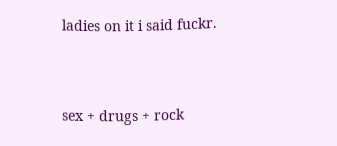ladies on it i said fuckr.



sex + drugs + rock